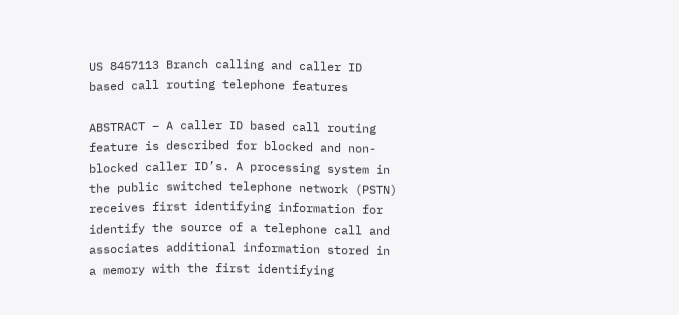US 8457113 Branch calling and caller ID based call routing telephone features

ABSTRACT – A caller ID based call routing feature is described for blocked and non-blocked caller ID’s. A processing system in the public switched telephone network (PSTN) receives first identifying information for identify the source of a telephone call and associates additional information stored in a memory with the first identifying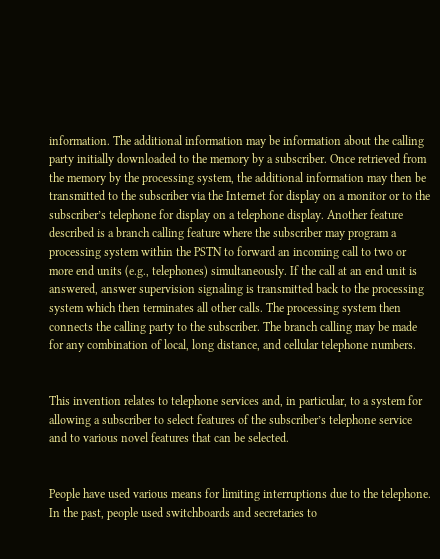information. The additional information may be information about the calling party initially downloaded to the memory by a subscriber. Once retrieved from the memory by the processing system, the additional information may then be transmitted to the subscriber via the Internet for display on a monitor or to the subscriber’s telephone for display on a telephone display. Another feature described is a branch calling feature where the subscriber may program a processing system within the PSTN to forward an incoming call to two or more end units (e.g., telephones) simultaneously. If the call at an end unit is answered, answer supervision signaling is transmitted back to the processing system which then terminates all other calls. The processing system then connects the calling party to the subscriber. The branch calling may be made for any combination of local, long distance, and cellular telephone numbers.


This invention relates to telephone services and, in particular, to a system for allowing a subscriber to select features of the subscriber’s telephone service and to various novel features that can be selected.


People have used various means for limiting interruptions due to the telephone. In the past, people used switchboards and secretaries to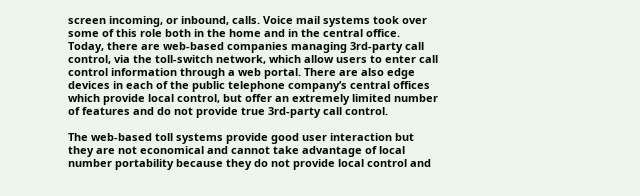screen incoming, or inbound, calls. Voice mail systems took over some of this role both in the home and in the central office. Today, there are web-based companies managing 3rd-party call control, via the toll-switch network, which allow users to enter call control information through a web portal. There are also edge devices in each of the public telephone company’s central offices which provide local control, but offer an extremely limited number of features and do not provide true 3rd-party call control.

The web-based toll systems provide good user interaction but they are not economical and cannot take advantage of local number portability because they do not provide local control and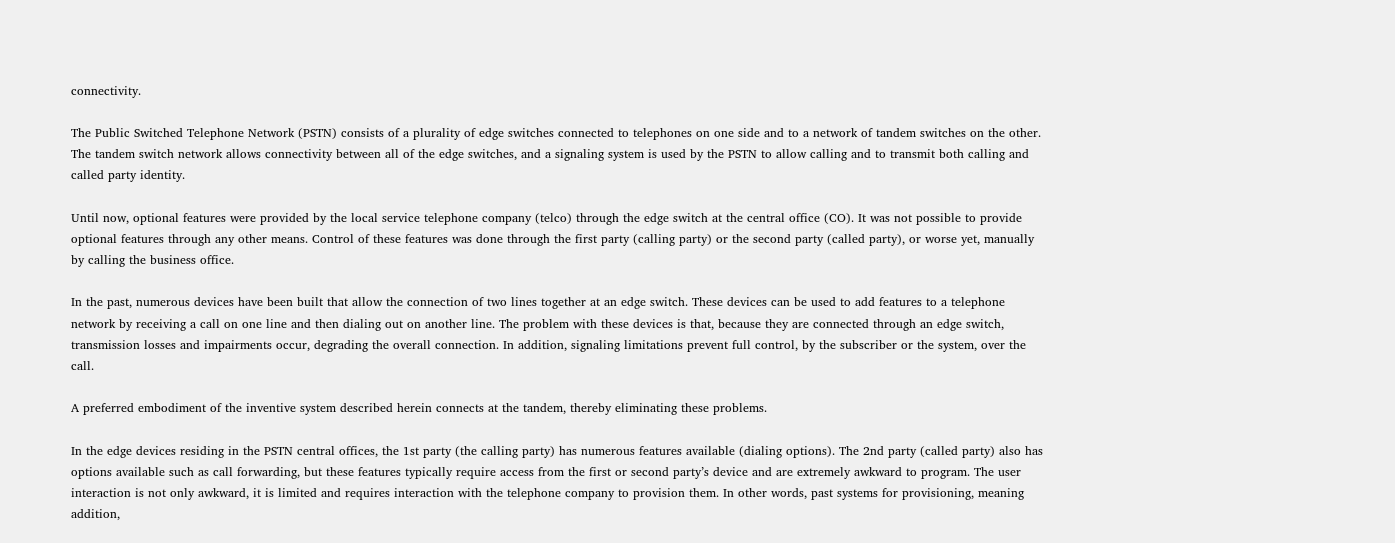connectivity.

The Public Switched Telephone Network (PSTN) consists of a plurality of edge switches connected to telephones on one side and to a network of tandem switches on the other. The tandem switch network allows connectivity between all of the edge switches, and a signaling system is used by the PSTN to allow calling and to transmit both calling and called party identity.

Until now, optional features were provided by the local service telephone company (telco) through the edge switch at the central office (CO). It was not possible to provide optional features through any other means. Control of these features was done through the first party (calling party) or the second party (called party), or worse yet, manually by calling the business office.

In the past, numerous devices have been built that allow the connection of two lines together at an edge switch. These devices can be used to add features to a telephone network by receiving a call on one line and then dialing out on another line. The problem with these devices is that, because they are connected through an edge switch, transmission losses and impairments occur, degrading the overall connection. In addition, signaling limitations prevent full control, by the subscriber or the system, over the call.

A preferred embodiment of the inventive system described herein connects at the tandem, thereby eliminating these problems.

In the edge devices residing in the PSTN central offices, the 1st party (the calling party) has numerous features available (dialing options). The 2nd party (called party) also has options available such as call forwarding, but these features typically require access from the first or second party’s device and are extremely awkward to program. The user interaction is not only awkward, it is limited and requires interaction with the telephone company to provision them. In other words, past systems for provisioning, meaning addition,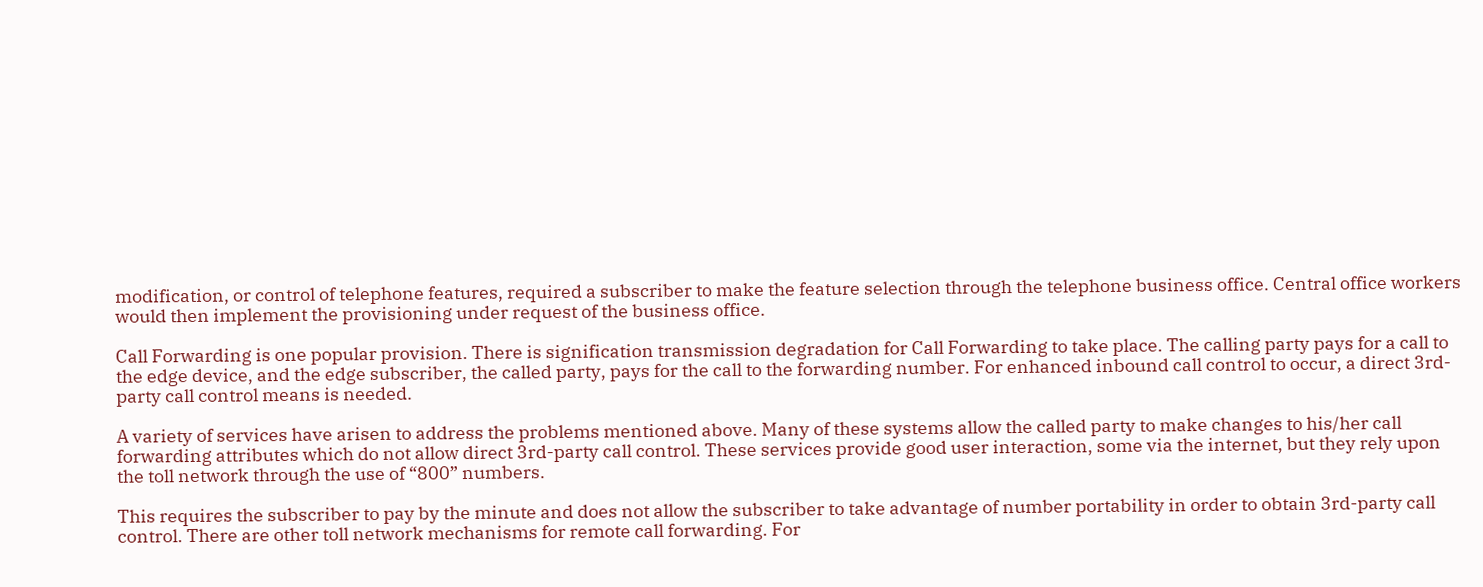modification, or control of telephone features, required a subscriber to make the feature selection through the telephone business office. Central office workers would then implement the provisioning under request of the business office.

Call Forwarding is one popular provision. There is signification transmission degradation for Call Forwarding to take place. The calling party pays for a call to the edge device, and the edge subscriber, the called party, pays for the call to the forwarding number. For enhanced inbound call control to occur, a direct 3rd-party call control means is needed.

A variety of services have arisen to address the problems mentioned above. Many of these systems allow the called party to make changes to his/her call forwarding attributes which do not allow direct 3rd-party call control. These services provide good user interaction, some via the internet, but they rely upon the toll network through the use of “800” numbers.

This requires the subscriber to pay by the minute and does not allow the subscriber to take advantage of number portability in order to obtain 3rd-party call control. There are other toll network mechanisms for remote call forwarding. For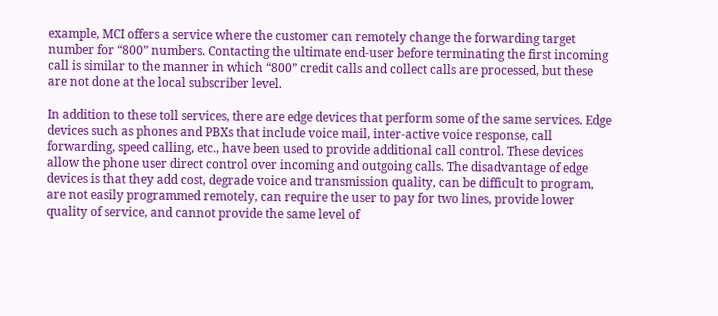example, MCI offers a service where the customer can remotely change the forwarding target number for “800” numbers. Contacting the ultimate end-user before terminating the first incoming call is similar to the manner in which “800” credit calls and collect calls are processed, but these are not done at the local subscriber level.

In addition to these toll services, there are edge devices that perform some of the same services. Edge devices such as phones and PBXs that include voice mail, inter-active voice response, call forwarding, speed calling, etc., have been used to provide additional call control. These devices allow the phone user direct control over incoming and outgoing calls. The disadvantage of edge devices is that they add cost, degrade voice and transmission quality, can be difficult to program, are not easily programmed remotely, can require the user to pay for two lines, provide lower quality of service, and cannot provide the same level of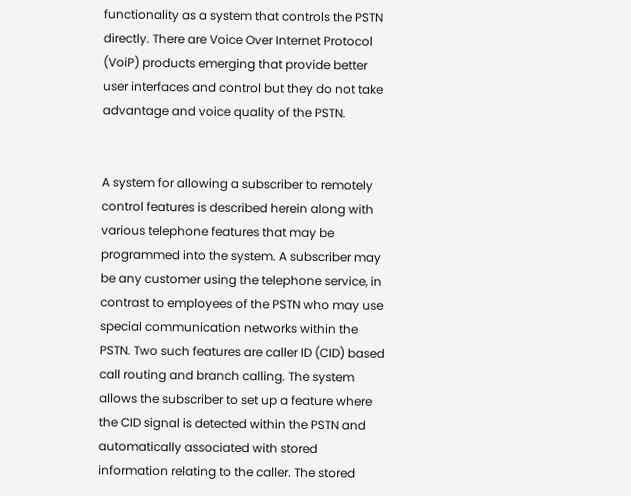functionality as a system that controls the PSTN directly. There are Voice Over Internet Protocol (VoiP) products emerging that provide better user interfaces and control but they do not take advantage and voice quality of the PSTN.


A system for allowing a subscriber to remotely control features is described herein along with various telephone features that may be programmed into the system. A subscriber may be any customer using the telephone service, in contrast to employees of the PSTN who may use special communication networks within the PSTN. Two such features are caller ID (CID) based call routing and branch calling. The system allows the subscriber to set up a feature where the CID signal is detected within the PSTN and automatically associated with stored information relating to the caller. The stored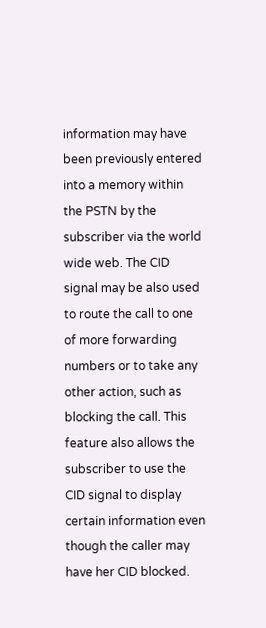information may have been previously entered into a memory within the PSTN by the subscriber via the world wide web. The CID signal may be also used to route the call to one of more forwarding numbers or to take any other action, such as blocking the call. This feature also allows the subscriber to use the CID signal to display certain information even though the caller may have her CID blocked.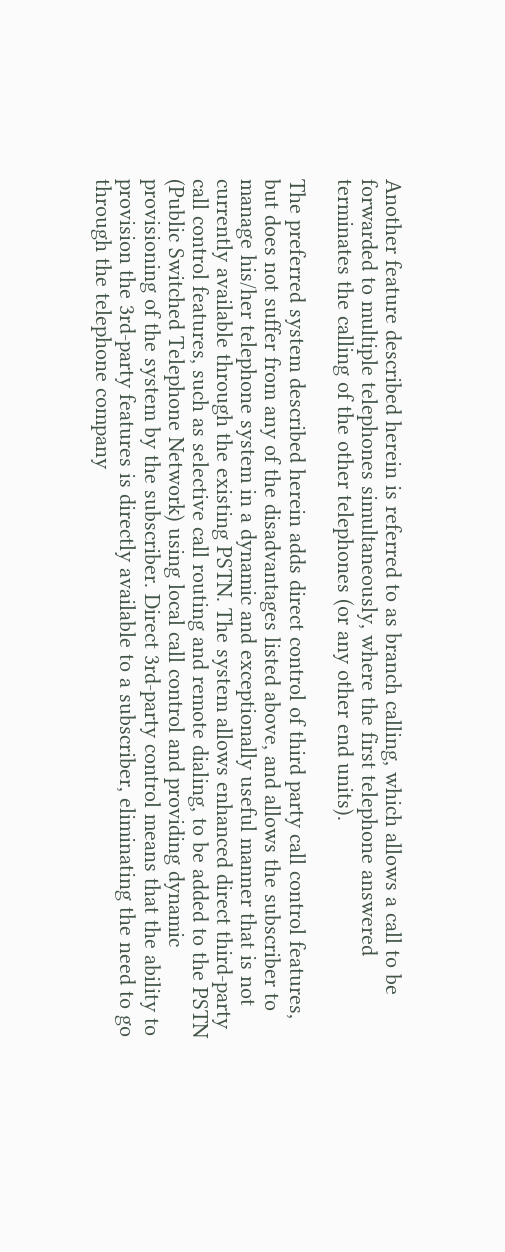Another feature described herein is referred to as branch calling, which allows a call to be forwarded to multiple telephones simultaneously, where the first telephone answered terminates the calling of the other telephones (or any other end units).

The preferred system described herein adds direct control of third party call control features, but does not suffer from any of the disadvantages listed above, and allows the subscriber to manage his/her telephone system in a dynamic and exceptionally useful manner that is not currently available through the existing PSTN. The system allows enhanced direct third-party call control features, such as selective call routing and remote dialing, to be added to the PSTN (Public Switched Telephone Network) using local call control and providing dynamic provisioning of the system by the subscriber. Direct 3rd-party control means that the ability to provision the 3rd-party features is directly available to a subscriber, eliminating the need to go through the telephone company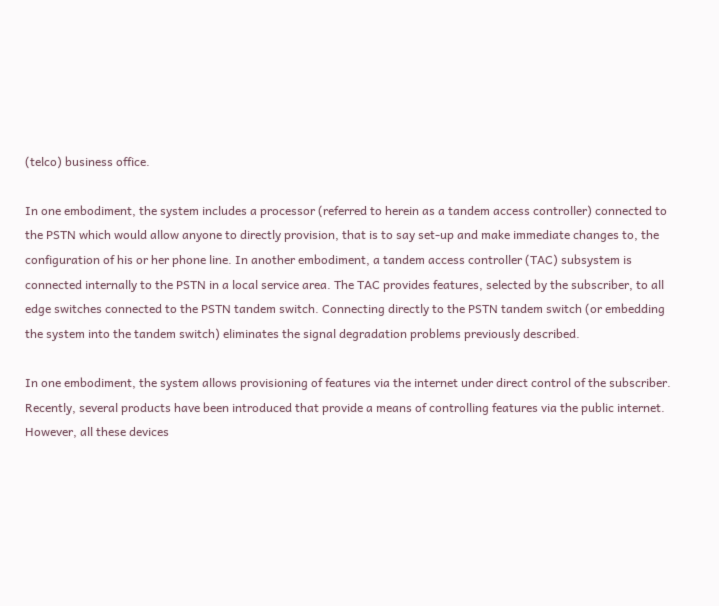(telco) business office.

In one embodiment, the system includes a processor (referred to herein as a tandem access controller) connected to the PSTN which would allow anyone to directly provision, that is to say set-up and make immediate changes to, the configuration of his or her phone line. In another embodiment, a tandem access controller (TAC) subsystem is connected internally to the PSTN in a local service area. The TAC provides features, selected by the subscriber, to all edge switches connected to the PSTN tandem switch. Connecting directly to the PSTN tandem switch (or embedding the system into the tandem switch) eliminates the signal degradation problems previously described.

In one embodiment, the system allows provisioning of features via the internet under direct control of the subscriber. Recently, several products have been introduced that provide a means of controlling features via the public internet. However, all these devices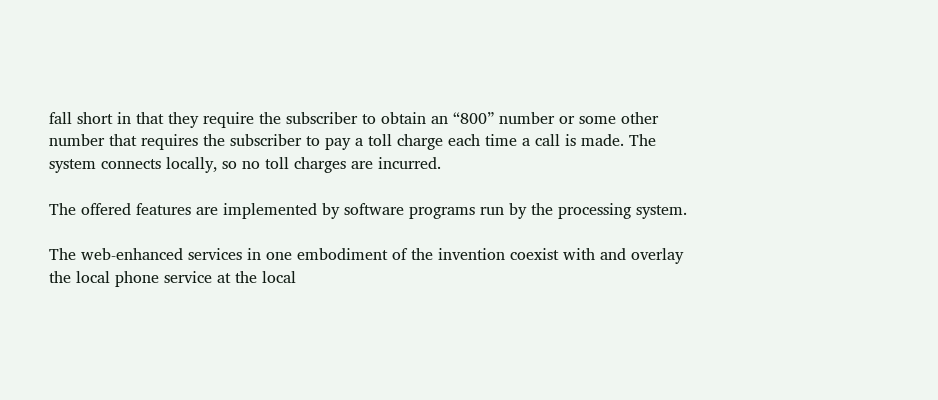fall short in that they require the subscriber to obtain an “800” number or some other number that requires the subscriber to pay a toll charge each time a call is made. The system connects locally, so no toll charges are incurred.

The offered features are implemented by software programs run by the processing system.

The web-enhanced services in one embodiment of the invention coexist with and overlay the local phone service at the local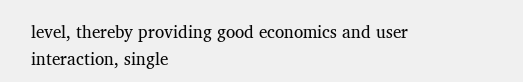level, thereby providing good economics and user interaction, single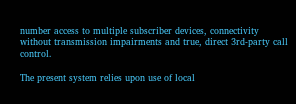number access to multiple subscriber devices, connectivity without transmission impairments and true, direct 3rd-party call control.

The present system relies upon use of local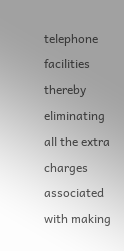telephone facilities thereby eliminating all the extra charges associated with making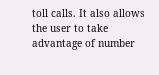toll calls. It also allows the user to take advantage of number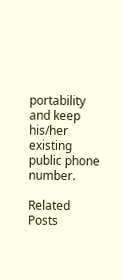portability and keep his/her existing public phone number.

Related Posts